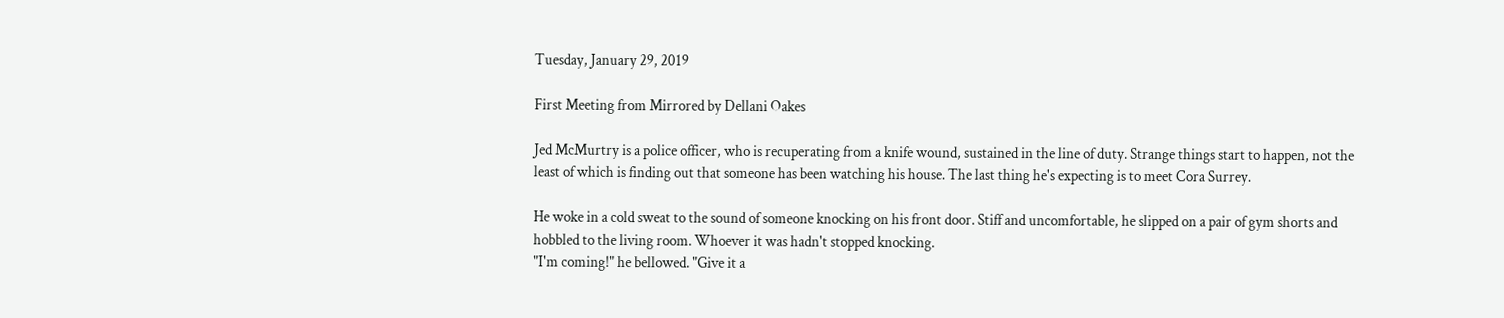Tuesday, January 29, 2019

First Meeting from Mirrored by Dellani Oakes

Jed McMurtry is a police officer, who is recuperating from a knife wound, sustained in the line of duty. Strange things start to happen, not the least of which is finding out that someone has been watching his house. The last thing he's expecting is to meet Cora Surrey.

He woke in a cold sweat to the sound of someone knocking on his front door. Stiff and uncomfortable, he slipped on a pair of gym shorts and hobbled to the living room. Whoever it was hadn't stopped knocking.
"I'm coming!" he bellowed. "Give it a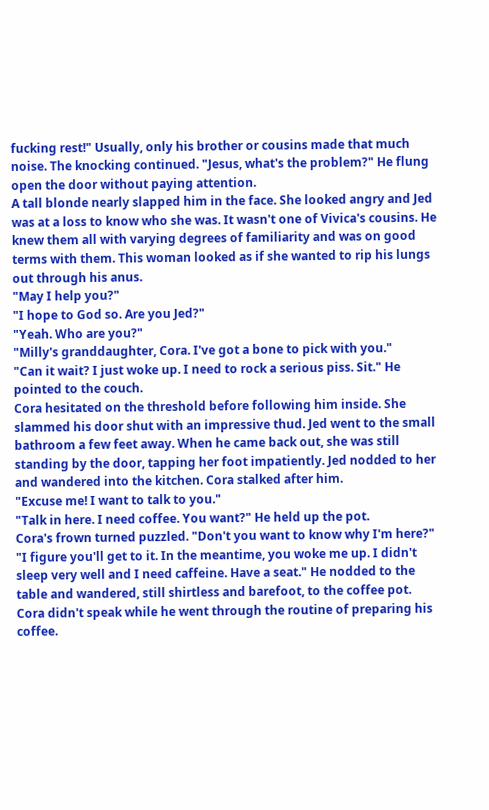fucking rest!" Usually, only his brother or cousins made that much noise. The knocking continued. "Jesus, what's the problem?" He flung open the door without paying attention.
A tall blonde nearly slapped him in the face. She looked angry and Jed was at a loss to know who she was. It wasn't one of Vivica's cousins. He knew them all with varying degrees of familiarity and was on good terms with them. This woman looked as if she wanted to rip his lungs out through his anus.
"May I help you?"
"I hope to God so. Are you Jed?"
"Yeah. Who are you?"
"Milly's granddaughter, Cora. I've got a bone to pick with you."
"Can it wait? I just woke up. I need to rock a serious piss. Sit." He pointed to the couch.
Cora hesitated on the threshold before following him inside. She slammed his door shut with an impressive thud. Jed went to the small bathroom a few feet away. When he came back out, she was still standing by the door, tapping her foot impatiently. Jed nodded to her and wandered into the kitchen. Cora stalked after him.
"Excuse me! I want to talk to you."
"Talk in here. I need coffee. You want?" He held up the pot.
Cora's frown turned puzzled. "Don't you want to know why I'm here?"
"I figure you'll get to it. In the meantime, you woke me up. I didn't sleep very well and I need caffeine. Have a seat." He nodded to the table and wandered, still shirtless and barefoot, to the coffee pot.
Cora didn't speak while he went through the routine of preparing his coffee.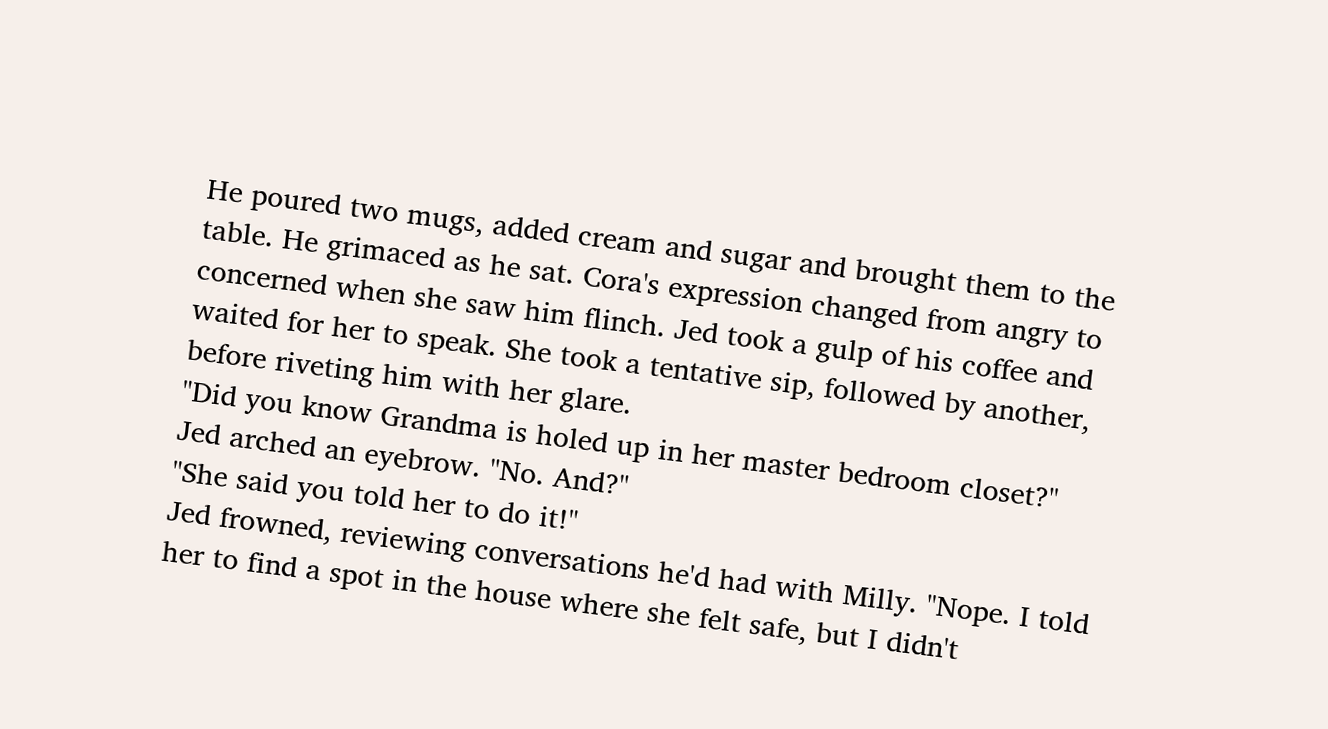He poured two mugs, added cream and sugar and brought them to the table. He grimaced as he sat. Cora's expression changed from angry to concerned when she saw him flinch. Jed took a gulp of his coffee and waited for her to speak. She took a tentative sip, followed by another, before riveting him with her glare.
"Did you know Grandma is holed up in her master bedroom closet?"
Jed arched an eyebrow. "No. And?"
"She said you told her to do it!"
Jed frowned, reviewing conversations he'd had with Milly. "Nope. I told her to find a spot in the house where she felt safe, but I didn't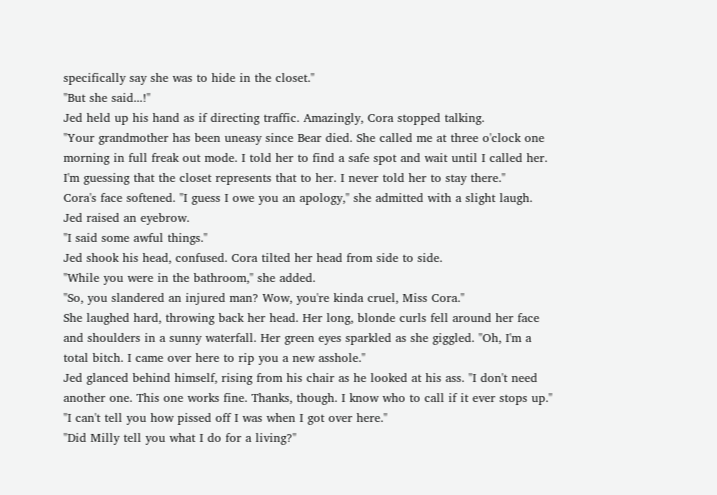specifically say she was to hide in the closet."
"But she said...!"
Jed held up his hand as if directing traffic. Amazingly, Cora stopped talking.
"Your grandmother has been uneasy since Bear died. She called me at three o'clock one morning in full freak out mode. I told her to find a safe spot and wait until I called her. I'm guessing that the closet represents that to her. I never told her to stay there."
Cora's face softened. "I guess I owe you an apology," she admitted with a slight laugh.
Jed raised an eyebrow.
"I said some awful things."
Jed shook his head, confused. Cora tilted her head from side to side.
"While you were in the bathroom," she added.
"So, you slandered an injured man? Wow, you're kinda cruel, Miss Cora."
She laughed hard, throwing back her head. Her long, blonde curls fell around her face and shoulders in a sunny waterfall. Her green eyes sparkled as she giggled. "Oh, I'm a total bitch. I came over here to rip you a new asshole."
Jed glanced behind himself, rising from his chair as he looked at his ass. "I don't need another one. This one works fine. Thanks, though. I know who to call if it ever stops up."
"I can't tell you how pissed off I was when I got over here."
"Did Milly tell you what I do for a living?"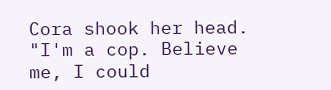Cora shook her head.
"I'm a cop. Believe me, I could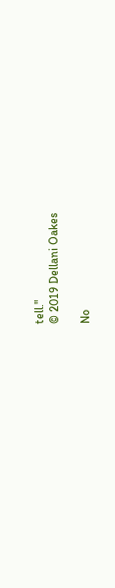tell."
© 2019 Dellani Oakes

No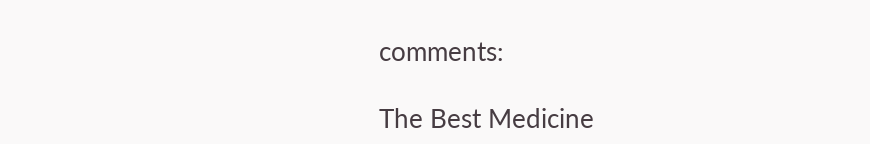comments:

The Best Medicine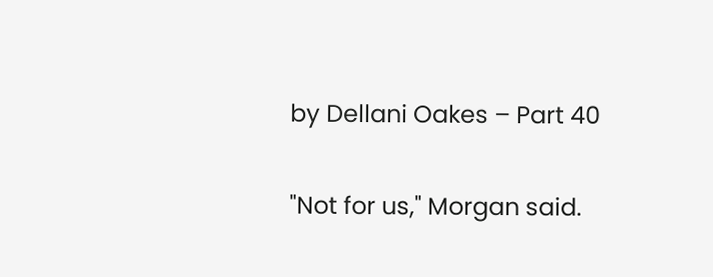by Dellani Oakes – Part 40

"Not for us," Morgan said.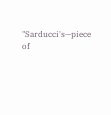"Sarducci's—piece of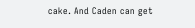cake. And Caden can get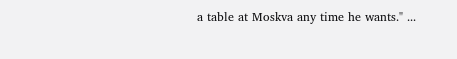a table at Moskva any time he wants." ...